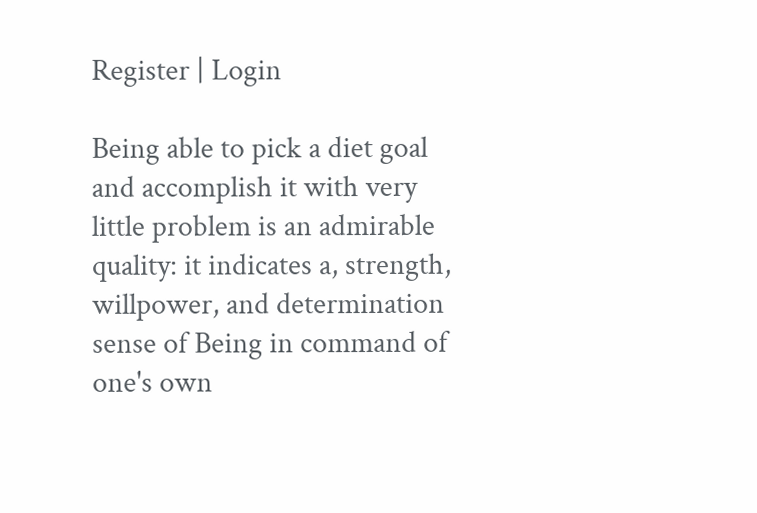Register | Login

Being able to pick a diet goal and accomplish it with very little problem is an admirable quality: it indicates a, strength, willpower, and determination sense of Being in command of one's own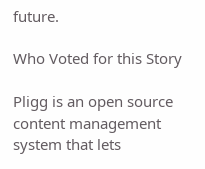future.

Who Voted for this Story

Pligg is an open source content management system that lets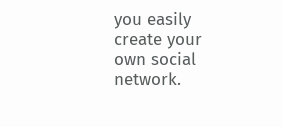you easily create your own social network.